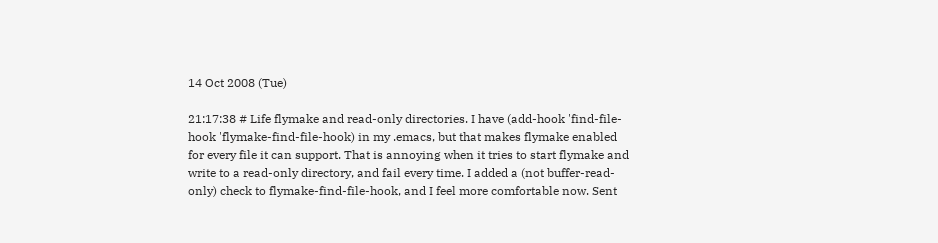14 Oct 2008 (Tue)

21:17:38 # Life flymake and read-only directories. I have (add-hook 'find-file-hook 'flymake-find-file-hook) in my .emacs, but that makes flymake enabled for every file it can support. That is annoying when it tries to start flymake and write to a read-only directory, and fail every time. I added a (not buffer-read-only) check to flymake-find-file-hook, and I feel more comfortable now. Sent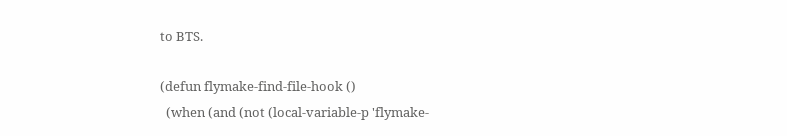to BTS.

(defun flymake-find-file-hook ()
  (when (and (not (local-variable-p 'flymake-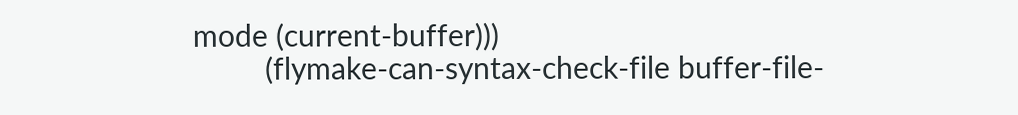mode (current-buffer)))
         (flymake-can-syntax-check-file buffer-file-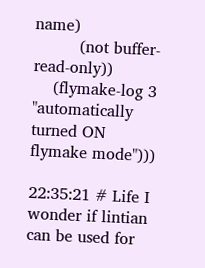name)
         (not buffer-read-only))
    (flymake-log 3 "automatically turned ON flymake mode")))

22:35:21 # Life I wonder if lintian can be used for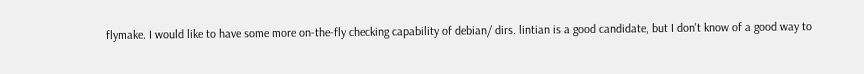flymake. I would like to have some more on-the-fly checking capability of debian/ dirs. lintian is a good candidate, but I don't know of a good way to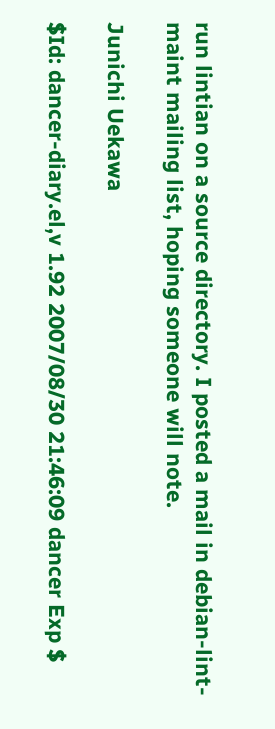run lintian on a source directory. I posted a mail in debian-lint-maint mailing list, hoping someone will note.

Junichi Uekawa

$Id: dancer-diary.el,v 1.92 2007/08/30 21:46:09 dancer Exp $